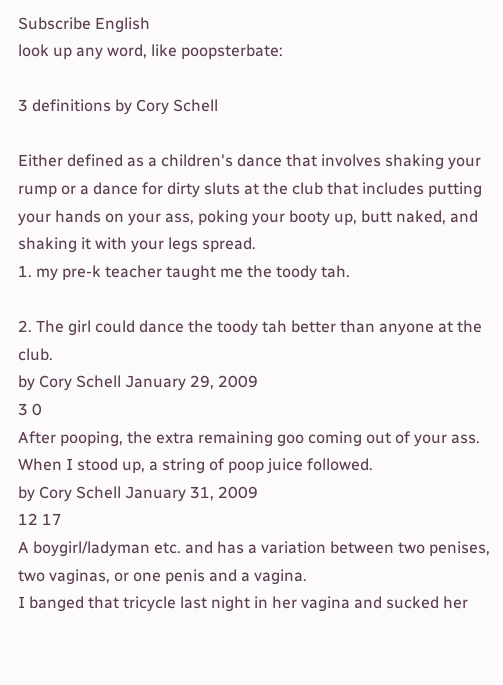Subscribe English
look up any word, like poopsterbate:

3 definitions by Cory Schell

Either defined as a children's dance that involves shaking your rump or a dance for dirty sluts at the club that includes putting your hands on your ass, poking your booty up, butt naked, and shaking it with your legs spread.
1. my pre-k teacher taught me the toody tah.

2. The girl could dance the toody tah better than anyone at the club.
by Cory Schell January 29, 2009
3 0
After pooping, the extra remaining goo coming out of your ass.
When I stood up, a string of poop juice followed.
by Cory Schell January 31, 2009
12 17
A boygirl/ladyman etc. and has a variation between two penises, two vaginas, or one penis and a vagina.
I banged that tricycle last night in her vagina and sucked her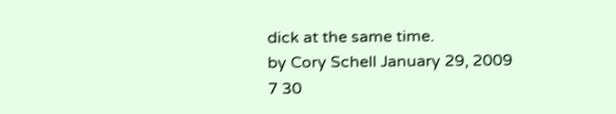dick at the same time.
by Cory Schell January 29, 2009
7 30